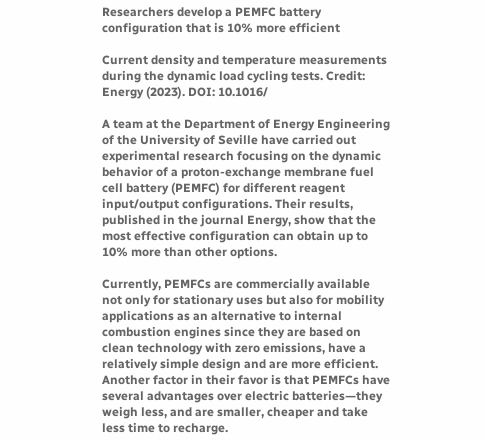Researchers develop a PEMFC battery configuration that is 10% more efficient

Current density and temperature measurements during the dynamic load cycling tests. Credit: Energy (2023). DOI: 10.1016/

A team at the Department of Energy Engineering of the University of Seville have carried out experimental research focusing on the dynamic behavior of a proton-exchange membrane fuel cell battery (PEMFC) for different reagent input/output configurations. Their results, published in the journal Energy, show that the most effective configuration can obtain up to 10% more than other options.

Currently, PEMFCs are commercially available not only for stationary uses but also for mobility applications as an alternative to internal combustion engines since they are based on clean technology with zero emissions, have a relatively simple design and are more efficient. Another factor in their favor is that PEMFCs have several advantages over electric batteries—they weigh less, and are smaller, cheaper and take less time to recharge.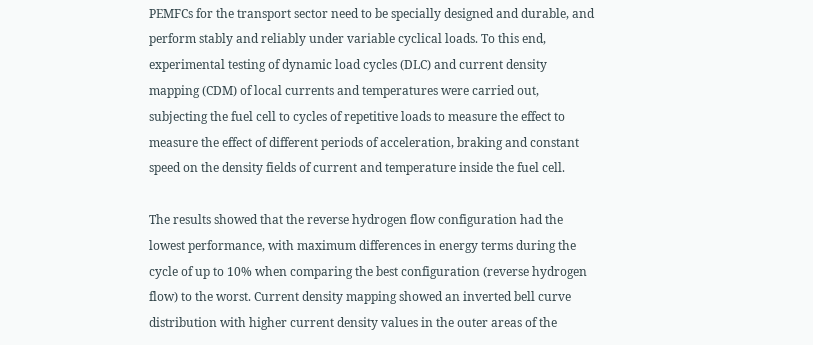PEMFCs for the transport sector need to be specially designed and durable, and perform stably and reliably under variable cyclical loads. To this end, experimental testing of dynamic load cycles (DLC) and current density mapping (CDM) of local currents and temperatures were carried out, subjecting the fuel cell to cycles of repetitive loads to measure the effect to measure the effect of different periods of acceleration, braking and constant speed on the density fields of current and temperature inside the fuel cell.

The results showed that the reverse hydrogen flow configuration had the lowest performance, with maximum differences in energy terms during the cycle of up to 10% when comparing the best configuration (reverse hydrogen flow) to the worst. Current density mapping showed an inverted bell curve distribution with higher current density values in the outer areas of the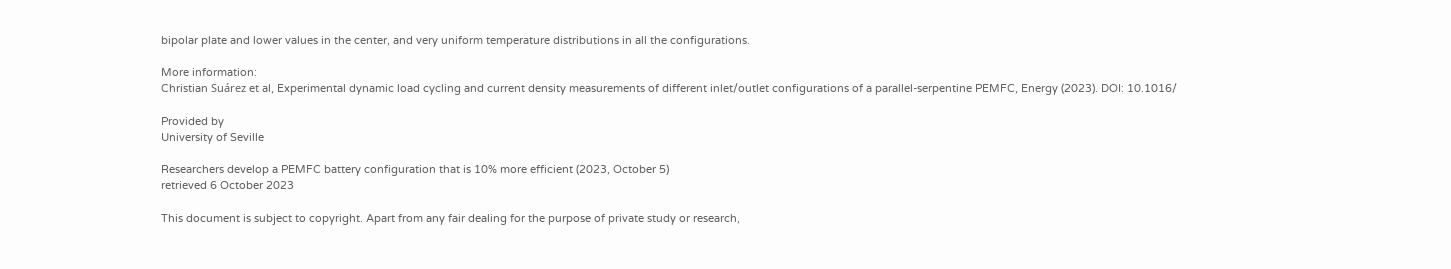bipolar plate and lower values in the center, and very uniform temperature distributions in all the configurations.

More information:
Christian Suárez et al, Experimental dynamic load cycling and current density measurements of different inlet/outlet configurations of a parallel-serpentine PEMFC, Energy (2023). DOI: 10.1016/

Provided by
University of Seville

Researchers develop a PEMFC battery configuration that is 10% more efficient (2023, October 5)
retrieved 6 October 2023

This document is subject to copyright. Apart from any fair dealing for the purpose of private study or research,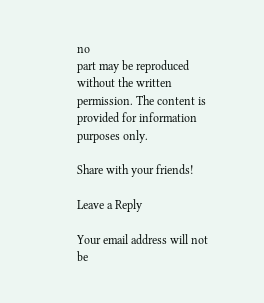no
part may be reproduced without the written permission. The content is provided for information purposes only.

Share with your friends!

Leave a Reply

Your email address will not be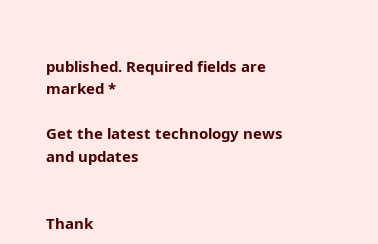published. Required fields are marked *

Get the latest technology news and updates


Thank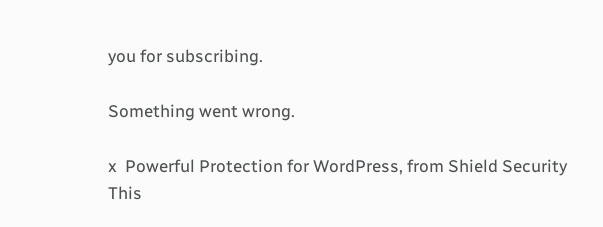you for subscribing.

Something went wrong.

x  Powerful Protection for WordPress, from Shield Security
This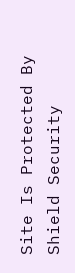Site Is Protected By
Shield Security